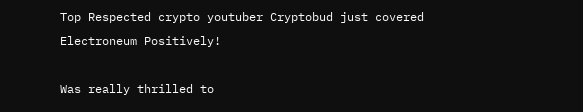Top Respected crypto youtuber Cryptobud just covered Electroneum Positively!

Was really thrilled to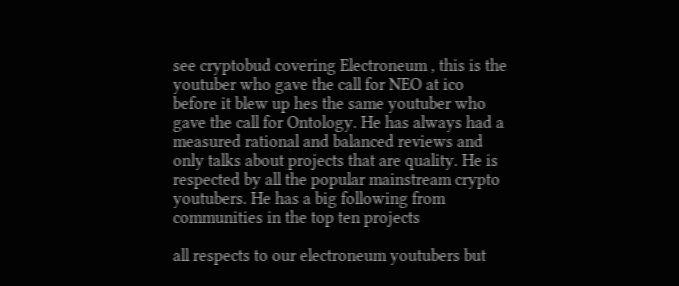see cryptobud covering Electroneum , this is the youtuber who gave the call for NEO at ico before it blew up hes the same youtuber who gave the call for Ontology. He has always had a measured rational and balanced reviews and only talks about projects that are quality. He is respected by all the popular mainstream crypto youtubers. He has a big following from communities in the top ten projects

all respects to our electroneum youtubers but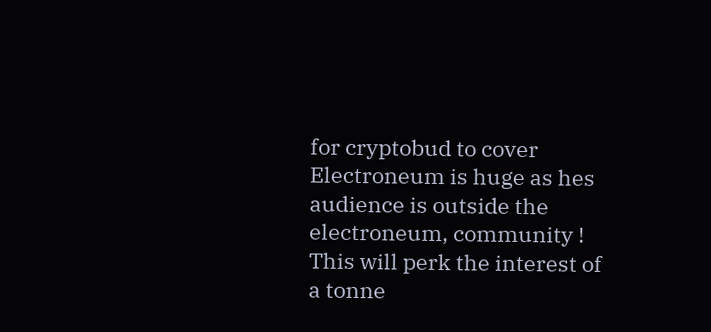for cryptobud to cover Electroneum is huge as hes audience is outside the electroneum, community ! This will perk the interest of a tonne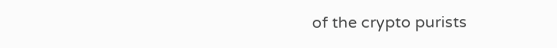of the crypto purists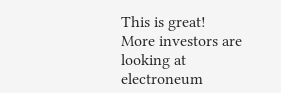This is great!
More investors are looking at electroneum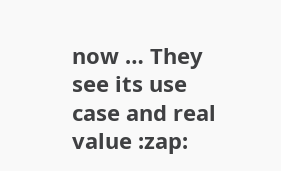now … They see its use case and real value :zap: